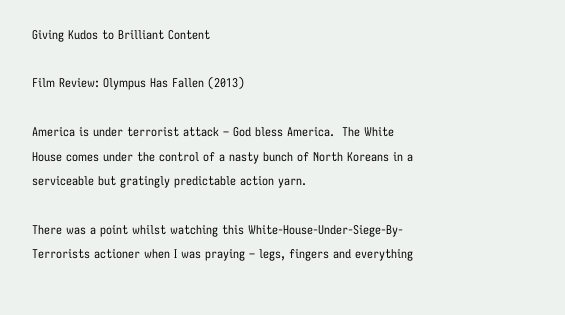Giving Kudos to Brilliant Content

Film Review: Olympus Has Fallen (2013)

America is under terrorist attack – God bless America.  The White House comes under the control of a nasty bunch of North Koreans in a serviceable but gratingly predictable action yarn.

There was a point whilst watching this White-House-Under-Siege-By-Terrorists actioner when I was praying – legs, fingers and everything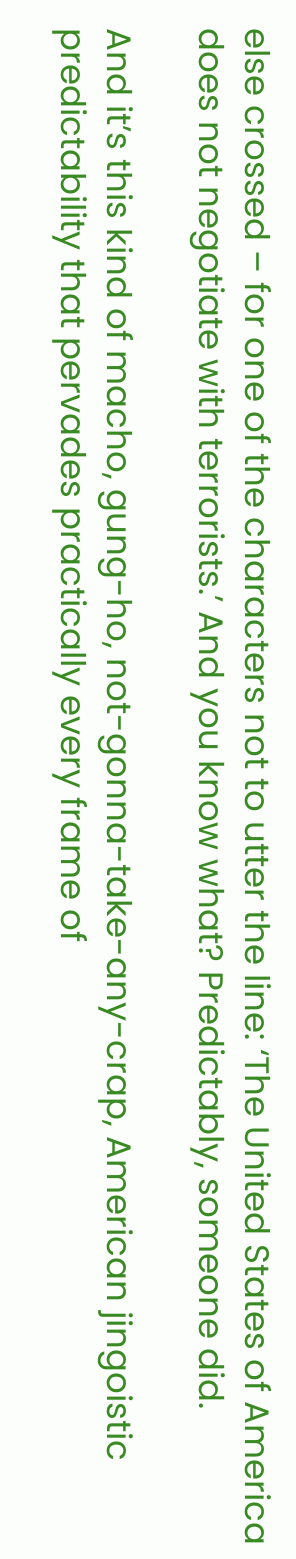else crossed – for one of the characters not to utter the line: ‘The United States of America does not negotiate with terrorists.’ And you know what? Predictably, someone did.

And it’s this kind of macho, gung-ho, not-gonna-take-any-crap, American jingoistic predictability that pervades practically every frame of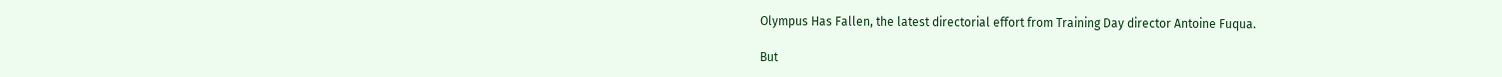Olympus Has Fallen, the latest directorial effort from Training Day director Antoine Fuqua.

But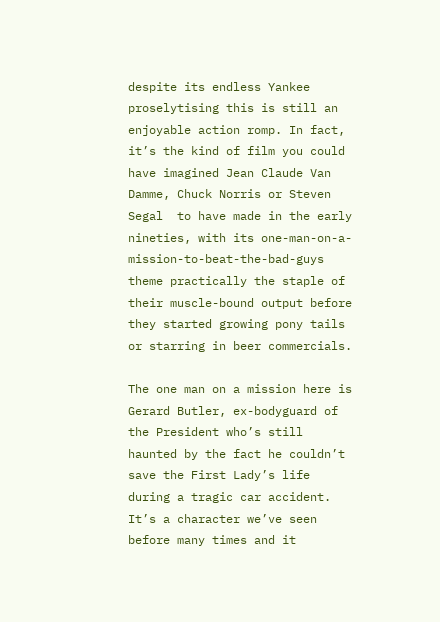despite its endless Yankee proselytising this is still an enjoyable action romp. In fact, it’s the kind of film you could have imagined Jean Claude Van Damme, Chuck Norris or Steven Segal  to have made in the early nineties, with its one-man-on-a-mission-to-beat-the-bad-guys theme practically the staple of their muscle-bound output before they started growing pony tails or starring in beer commercials.

The one man on a mission here is Gerard Butler, ex-bodyguard of the President who’s still haunted by the fact he couldn’t save the First Lady’s life during a tragic car accident.  It’s a character we’ve seen before many times and it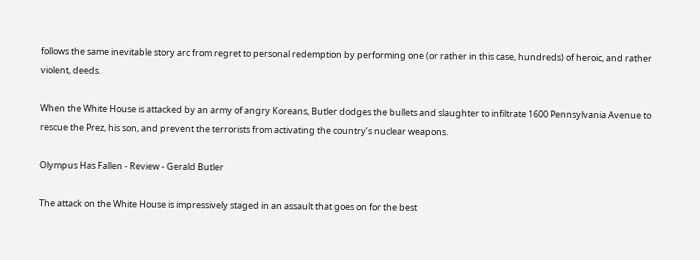follows the same inevitable story arc from regret to personal redemption by performing one (or rather in this case, hundreds) of heroic, and rather violent, deeds.

When the White House is attacked by an army of angry Koreans, Butler dodges the bullets and slaughter to infiltrate 1600 Pennsylvania Avenue to rescue the Prez, his son, and prevent the terrorists from activating the country’s nuclear weapons.

Olympus Has Fallen - Review - Gerald Butler

The attack on the White House is impressively staged in an assault that goes on for the best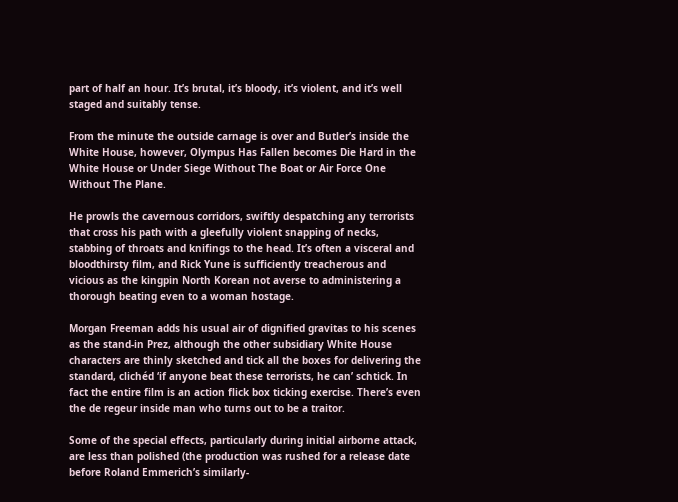part of half an hour. It’s brutal, it’s bloody, it’s violent, and it’s well staged and suitably tense.

From the minute the outside carnage is over and Butler’s inside the White House, however, Olympus Has Fallen becomes Die Hard in the White House or Under Siege Without The Boat or Air Force One Without The Plane.

He prowls the cavernous corridors, swiftly despatching any terrorists that cross his path with a gleefully violent snapping of necks, stabbing of throats and knifings to the head. It’s often a visceral and bloodthirsty film, and Rick Yune is sufficiently treacherous and vicious as the kingpin North Korean not averse to administering a thorough beating even to a woman hostage.

Morgan Freeman adds his usual air of dignified gravitas to his scenes as the stand-in Prez, although the other subsidiary White House characters are thinly sketched and tick all the boxes for delivering the standard, clichéd ‘if anyone beat these terrorists, he can’ schtick. In fact the entire film is an action flick box ticking exercise. There’s even the de regeur inside man who turns out to be a traitor.

Some of the special effects, particularly during initial airborne attack, are less than polished (the production was rushed for a release date before Roland Emmerich’s similarly-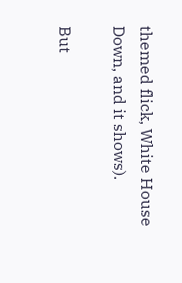themed flick, White House Down, and it shows).

But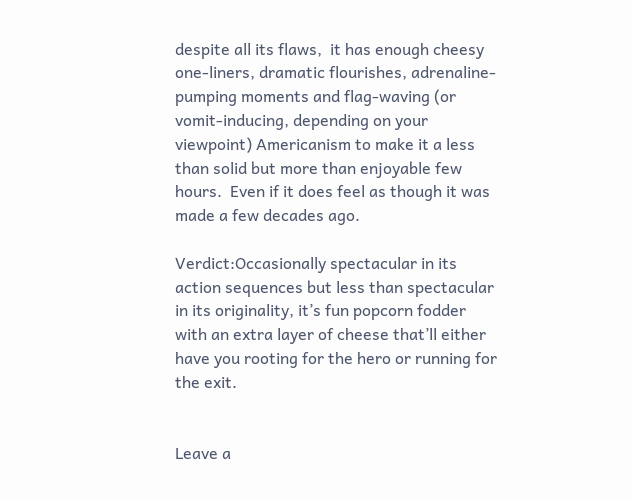despite all its flaws,  it has enough cheesy one-liners, dramatic flourishes, adrenaline-pumping moments and flag-waving (or vomit-inducing, depending on your viewpoint) Americanism to make it a less than solid but more than enjoyable few hours.  Even if it does feel as though it was made a few decades ago.

Verdict:Occasionally spectacular in its action sequences but less than spectacular in its originality, it’s fun popcorn fodder with an extra layer of cheese that’ll either have you rooting for the hero or running for the exit.


Leave a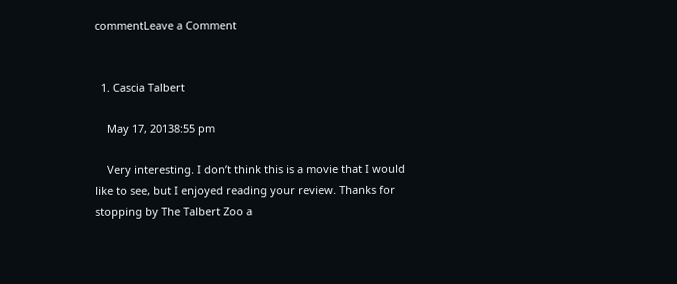commentLeave a Comment


  1. Cascia Talbert

    May 17, 20138:55 pm

    Very interesting. I don’t think this is a movie that I would like to see, but I enjoyed reading your review. Thanks for stopping by The Talbert Zoo a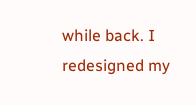while back. I redesigned my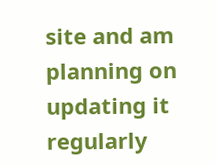site and am planning on updating it regularly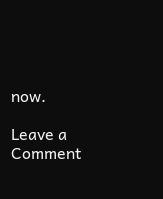now.

Leave a Comment